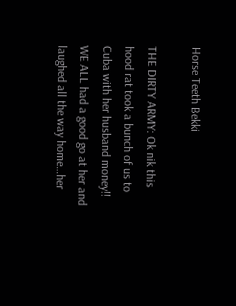Horse Teeth Bekki

THE DIRTY ARMY: Ok nik this hood rat took a bunch of us to Cuba with her husband money!! WE ALL had a good go at her and laughed all the way home…her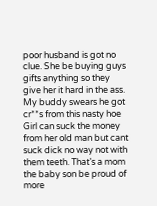poor husband is got no clue. She be buying guys gifts anything so they give her it hard in the ass. My buddy swears he got cr**s from this nasty hoe Girl can suck the money from her old man but cant suck dick no way not with them teeth. That’s a mom the baby son be proud of more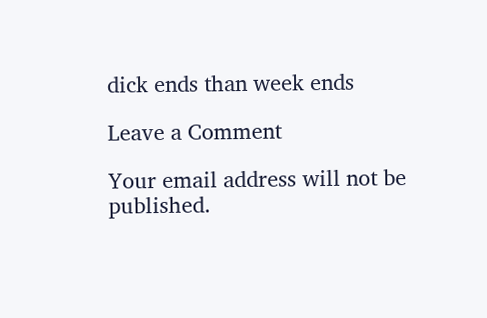dick ends than week ends

Leave a Comment

Your email address will not be published.